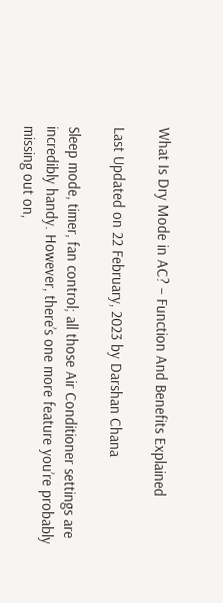What Is Dry Mode in AC? – Function And Benefits Explained

Last Updated on 22 February, 2023 by Darshan Chana

Sleep mode, timer, fan control; all those Air Conditioner settings are incredibly handy. However, there’s one more feature you’re probably missing out on,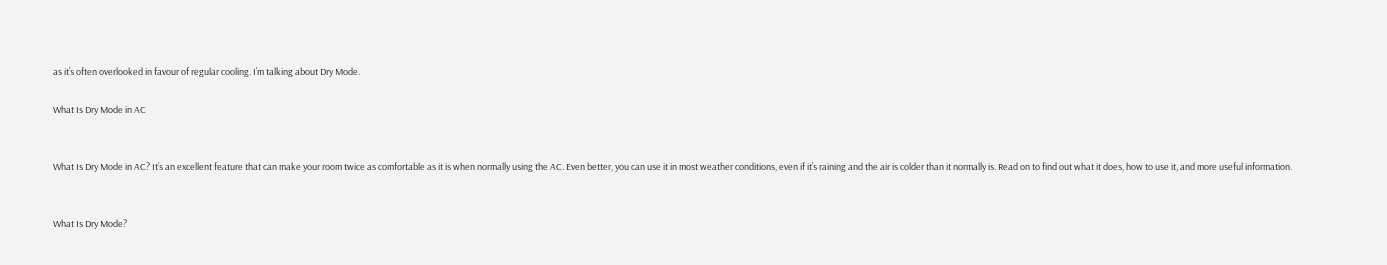as it’s often overlooked in favour of regular cooling. I’m talking about Dry Mode.

What Is Dry Mode in AC


What Is Dry Mode in AC? It’s an excellent feature that can make your room twice as comfortable as it is when normally using the AC. Even better, you can use it in most weather conditions, even if it’s raining and the air is colder than it normally is. Read on to find out what it does, how to use it, and more useful information.


What Is Dry Mode?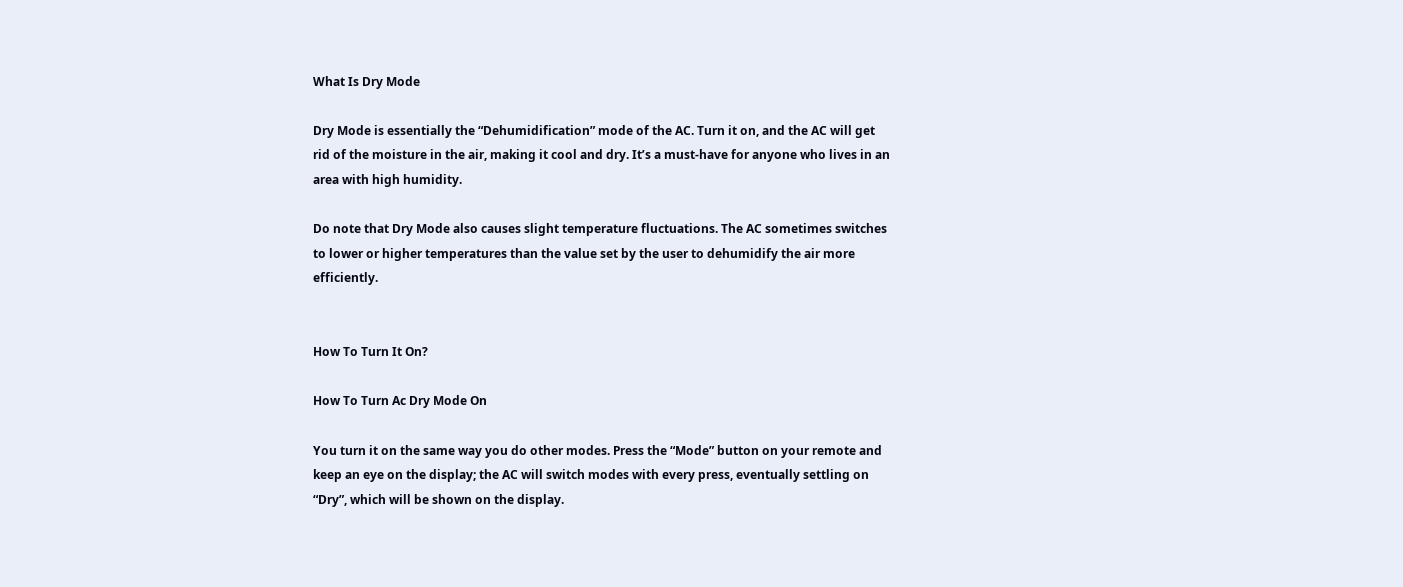What Is Dry Mode

Dry Mode is essentially the “Dehumidification” mode of the AC. Turn it on, and the AC will get rid of the moisture in the air, making it cool and dry. It’s a must-have for anyone who lives in an area with high humidity.

Do note that Dry Mode also causes slight temperature fluctuations. The AC sometimes switches to lower or higher temperatures than the value set by the user to dehumidify the air more efficiently.


How To Turn It On?

How To Turn Ac Dry Mode On

You turn it on the same way you do other modes. Press the “Mode” button on your remote and keep an eye on the display; the AC will switch modes with every press, eventually settling on “Dry”, which will be shown on the display.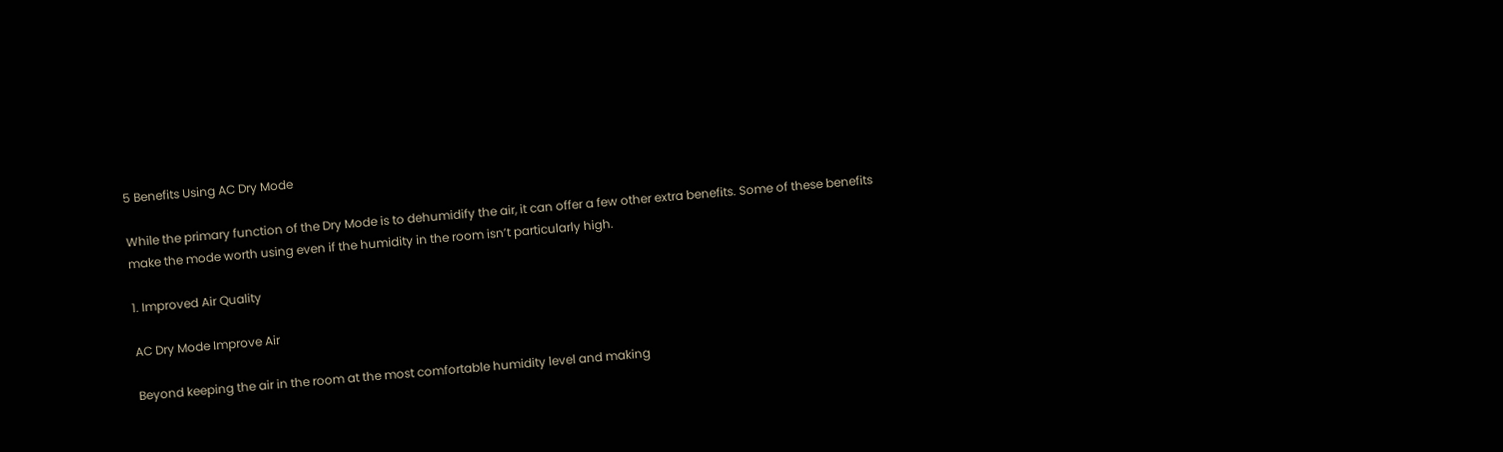5 Benefits Using AC Dry Mode

While the primary function of the Dry Mode is to dehumidify the air, it can offer a few other extra benefits. Some of these benefits make the mode worth using even if the humidity in the room isn’t particularly high.

1. Improved Air Quality

AC Dry Mode Improve Air

Beyond keeping the air in the room at the most comfortable humidity level and making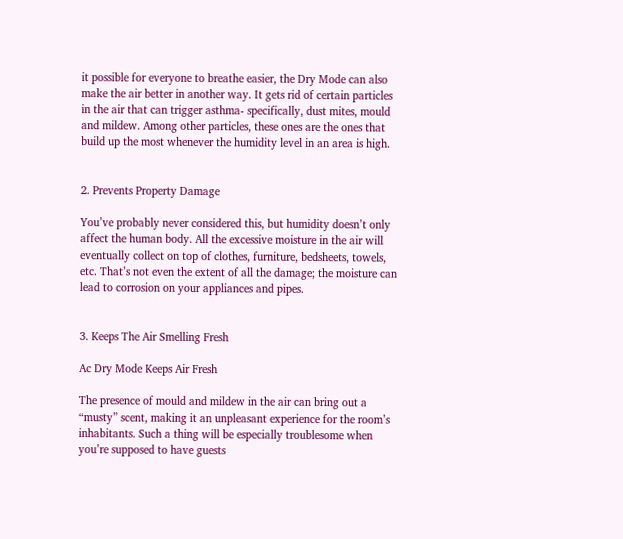it possible for everyone to breathe easier, the Dry Mode can also make the air better in another way. It gets rid of certain particles in the air that can trigger asthma- specifically, dust mites, mould and mildew. Among other particles, these ones are the ones that build up the most whenever the humidity level in an area is high.


2. Prevents Property Damage

You’ve probably never considered this, but humidity doesn’t only affect the human body. All the excessive moisture in the air will eventually collect on top of clothes, furniture, bedsheets, towels, etc. That’s not even the extent of all the damage; the moisture can lead to corrosion on your appliances and pipes.


3. Keeps The Air Smelling Fresh

Ac Dry Mode Keeps Air Fresh

The presence of mould and mildew in the air can bring out a “musty” scent, making it an unpleasant experience for the room’s inhabitants. Such a thing will be especially troublesome when you’re supposed to have guests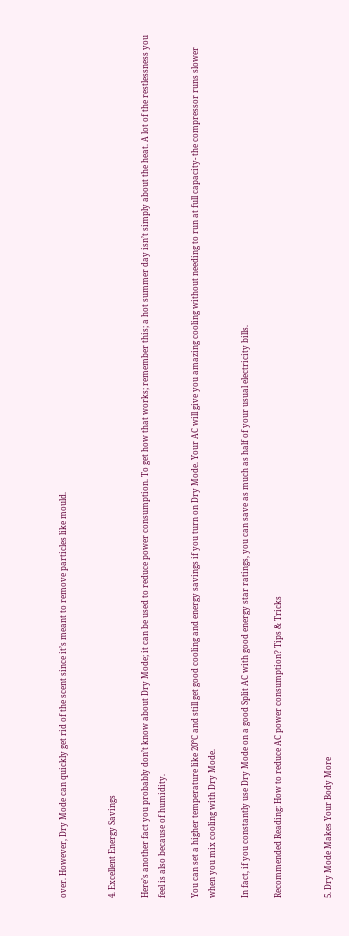over. However, Dry Mode can quickly get rid of the scent since it’s meant to remove particles like mould.


4. Excellent Energy Savings

Here’s another fact you probably don’t know about Dry Mode; it can be used to reduce power consumption. To get how that works; remember this; a hot summer day isn’t simply about the heat. A lot of the restlessness you feel is also because of humidity.

You can set a higher temperature like 20°C and still get good cooling and energy savings if you turn on Dry Mode. Your AC will give you amazing cooling without needing to run at full capacity- the compressor runs slower when you mix cooling with Dry Mode.

In fact, if you constantly use Dry Mode on a good Split AC with good energy star ratings, you can save as much as half of your usual electricity bills.

Recommended Reading: How to reduce AC power consumption? Tips & Tricks


5. Dry Mode Makes Your Body More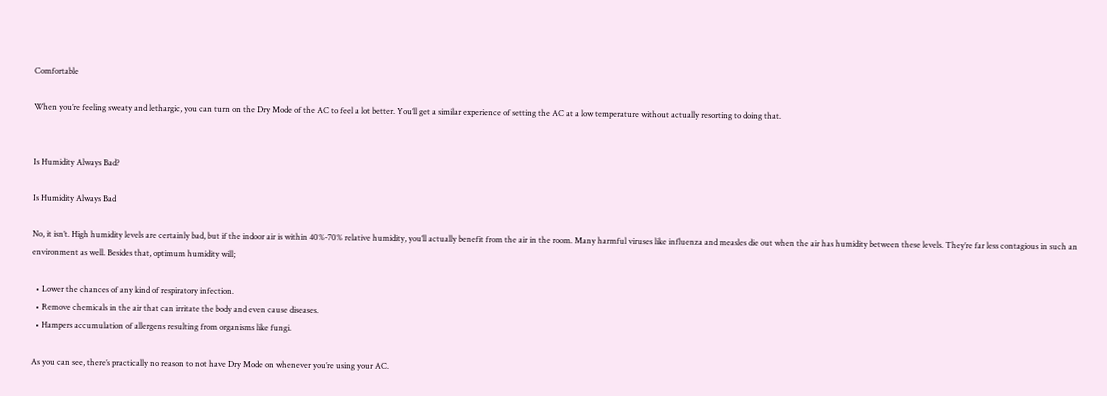Comfortable

When you’re feeling sweaty and lethargic, you can turn on the Dry Mode of the AC to feel a lot better. You’ll get a similar experience of setting the AC at a low temperature without actually resorting to doing that.


Is Humidity Always Bad?

Is Humidity Always Bad

No, it isn’t. High humidity levels are certainly bad, but if the indoor air is within 40%-70% relative humidity, you’ll actually benefit from the air in the room. Many harmful viruses like influenza and measles die out when the air has humidity between these levels. They’re far less contagious in such an environment as well. Besides that, optimum humidity will;

  • Lower the chances of any kind of respiratory infection.
  • Remove chemicals in the air that can irritate the body and even cause diseases.
  • Hampers accumulation of allergens resulting from organisms like fungi.

As you can see, there’s practically no reason to not have Dry Mode on whenever you’re using your AC.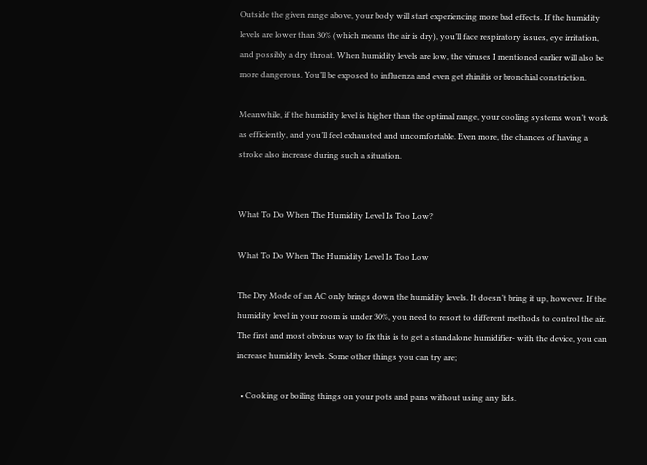Outside the given range above, your body will start experiencing more bad effects. If the humidity levels are lower than 30% (which means the air is dry), you’ll face respiratory issues, eye irritation, and possibly a dry throat. When humidity levels are low, the viruses I mentioned earlier will also be more dangerous. You’ll be exposed to influenza and even get rhinitis or bronchial constriction.

Meanwhile, if the humidity level is higher than the optimal range, your cooling systems won’t work as efficiently, and you’ll feel exhausted and uncomfortable. Even more, the chances of having a stroke also increase during such a situation.


What To Do When The Humidity Level Is Too Low?

What To Do When The Humidity Level Is Too Low

The Dry Mode of an AC only brings down the humidity levels. It doesn’t bring it up, however. If the humidity level in your room is under 30%, you need to resort to different methods to control the air. The first and most obvious way to fix this is to get a standalone humidifier- with the device, you can increase humidity levels. Some other things you can try are;

  • Cooking or boiling things on your pots and pans without using any lids.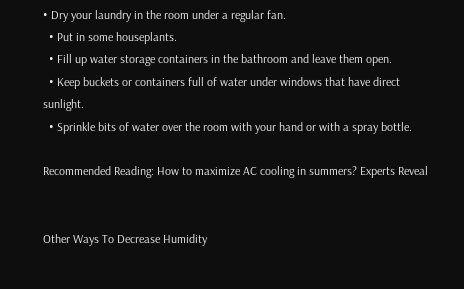• Dry your laundry in the room under a regular fan.
  • Put in some houseplants.
  • Fill up water storage containers in the bathroom and leave them open.
  • Keep buckets or containers full of water under windows that have direct sunlight.
  • Sprinkle bits of water over the room with your hand or with a spray bottle.

Recommended Reading: How to maximize AC cooling in summers? Experts Reveal


Other Ways To Decrease Humidity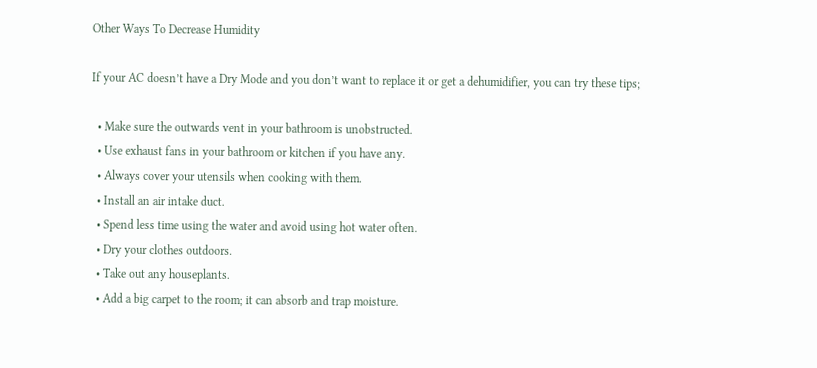Other Ways To Decrease Humidity

If your AC doesn’t have a Dry Mode and you don’t want to replace it or get a dehumidifier, you can try these tips;

  • Make sure the outwards vent in your bathroom is unobstructed.
  • Use exhaust fans in your bathroom or kitchen if you have any.
  • Always cover your utensils when cooking with them.
  • Install an air intake duct.
  • Spend less time using the water and avoid using hot water often.
  • Dry your clothes outdoors.
  • Take out any houseplants.
  • Add a big carpet to the room; it can absorb and trap moisture.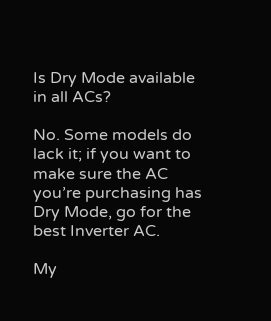Is Dry Mode available in all ACs?

No. Some models do lack it; if you want to make sure the AC you’re purchasing has Dry Mode, go for the best Inverter AC.

My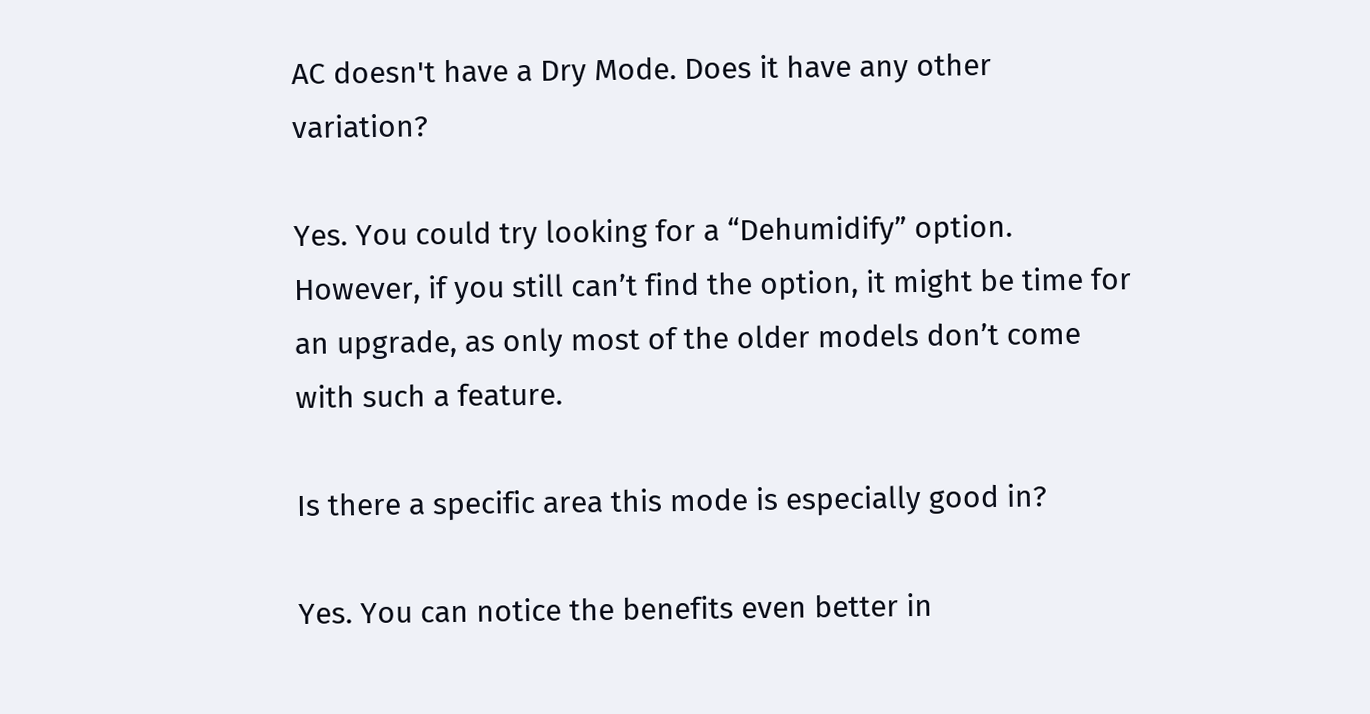AC doesn't have a Dry Mode. Does it have any other variation?

Yes. You could try looking for a “Dehumidify” option. However, if you still can’t find the option, it might be time for an upgrade, as only most of the older models don’t come with such a feature.

Is there a specific area this mode is especially good in?

Yes. You can notice the benefits even better in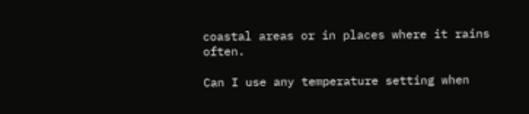coastal areas or in places where it rains often.

Can I use any temperature setting when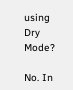using Dry Mode?

No. In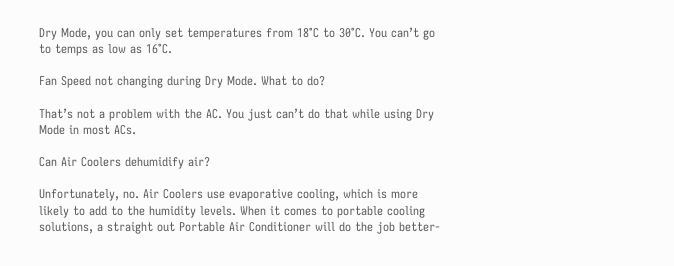Dry Mode, you can only set temperatures from 18°C to 30°C. You can’t go to temps as low as 16°C.

Fan Speed not changing during Dry Mode. What to do?

That’s not a problem with the AC. You just can’t do that while using Dry Mode in most ACs.

Can Air Coolers dehumidify air?

Unfortunately, no. Air Coolers use evaporative cooling, which is more likely to add to the humidity levels. When it comes to portable cooling solutions, a straight out Portable Air Conditioner will do the job better-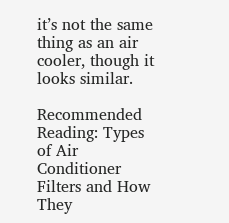it’s not the same thing as an air cooler, though it looks similar.

Recommended Reading: Types of Air Conditioner Filters and How They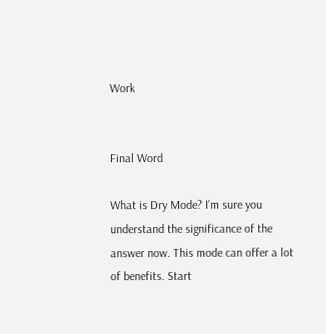Work


Final Word

What is Dry Mode? I’m sure you understand the significance of the answer now. This mode can offer a lot of benefits. Start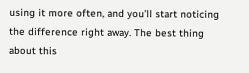using it more often, and you’ll start noticing the difference right away. The best thing about this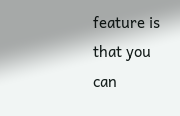feature is that you can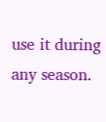use it during any season.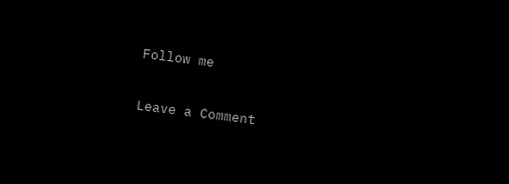Follow me

Leave a Comment